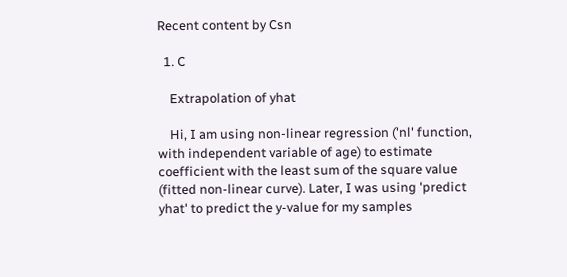Recent content by Csn

  1. C

    Extrapolation of yhat

    Hi, I am using non-linear regression ('nl' function, with independent variable of age) to estimate coefficient with the least sum of the square value (fitted non-linear curve). Later, I was using 'predict yhat' to predict the y-value for my samples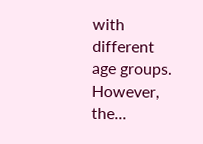with different age groups. However, the...